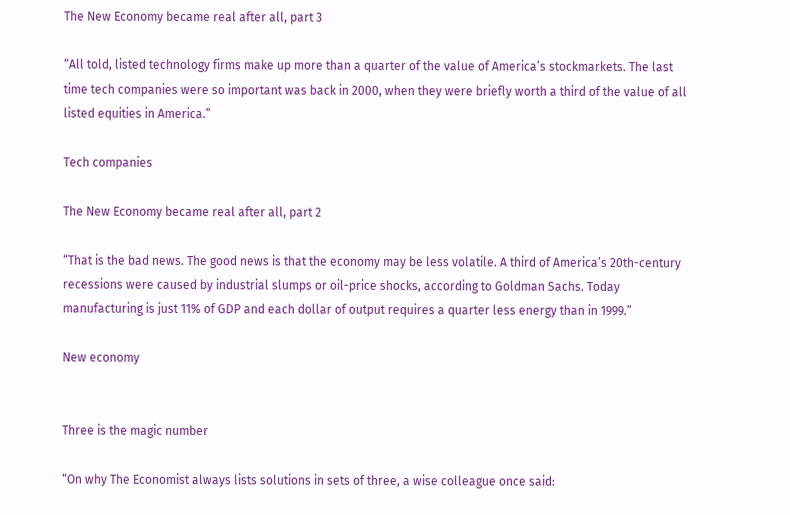The New Economy became real after all, part 3

“All told, listed technology firms make up more than a quarter of the value of America’s stockmarkets. The last time tech companies were so important was back in 2000, when they were briefly worth a third of the value of all listed equities in America.”

Tech companies

The New Economy became real after all, part 2

“That is the bad news. The good news is that the economy may be less volatile. A third of America’s 20th-century recessions were caused by industrial slumps or oil-price shocks, according to Goldman Sachs. Today manufacturing is just 11% of GDP and each dollar of output requires a quarter less energy than in 1999.”

New economy


Three is the magic number

“On why The Economist always lists solutions in sets of three, a wise colleague once said: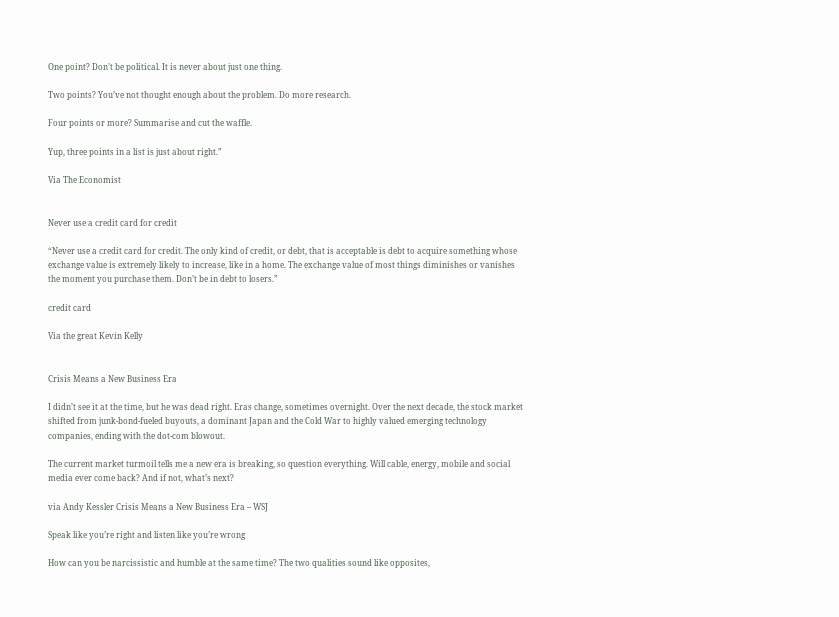One point? Don’t be political. It is never about just one thing.

Two points? You’ve not thought enough about the problem. Do more research.

Four points or more? Summarise and cut the waffle.

Yup, three points in a list is just about right.”

Via The Economist


Never use a credit card for credit

“Never use a credit card for credit. The only kind of credit, or debt, that is acceptable is debt to acquire something whose exchange value is extremely likely to increase, like in a home. The exchange value of most things diminishes or vanishes the moment you purchase them. Don’t be in debt to losers.”

credit card

Via the great Kevin Kelly


Crisis Means a New Business Era

I didn’t see it at the time, but he was dead right. Eras change, sometimes overnight. Over the next decade, the stock market shifted from junk-bond-fueled buyouts, a dominant Japan and the Cold War to highly valued emerging technology companies, ending with the dot-com blowout.

The current market turmoil tells me a new era is breaking, so question everything. Will cable, energy, mobile and social media ever come back? And if not, what’s next?

via Andy Kessler Crisis Means a New Business Era – WSJ

Speak like you’re right and listen like you’re wrong

How can you be narcissistic and humble at the same time? The two qualities sound like opposites,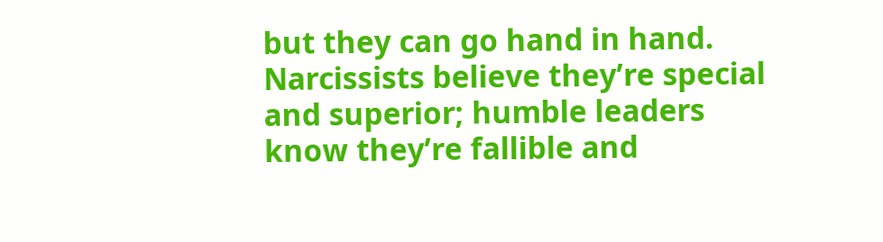but they can go hand in hand. Narcissists believe they’re special and superior; humble leaders know they’re fallible and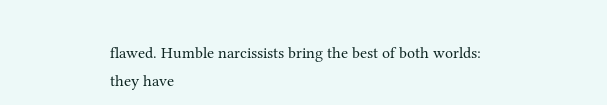flawed. Humble narcissists bring the best of both worlds: they have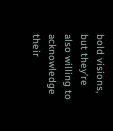bold visions, but they’re also willing to acknowledge their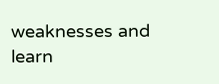weaknesses and learn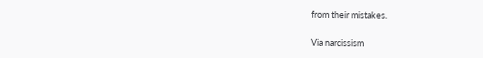from their mistakes.

Via narcissism